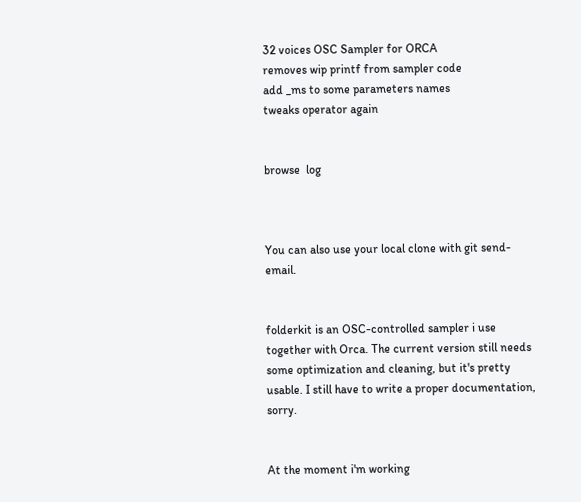32 voices OSC Sampler for ORCA
removes wip printf from sampler code
add _ms to some parameters names
tweaks operator again


browse  log



You can also use your local clone with git send-email.


folderkit is an OSC-controlled sampler i use together with Orca. The current version still needs some optimization and cleaning, but it's pretty usable. I still have to write a proper documentation, sorry.


At the moment i'm working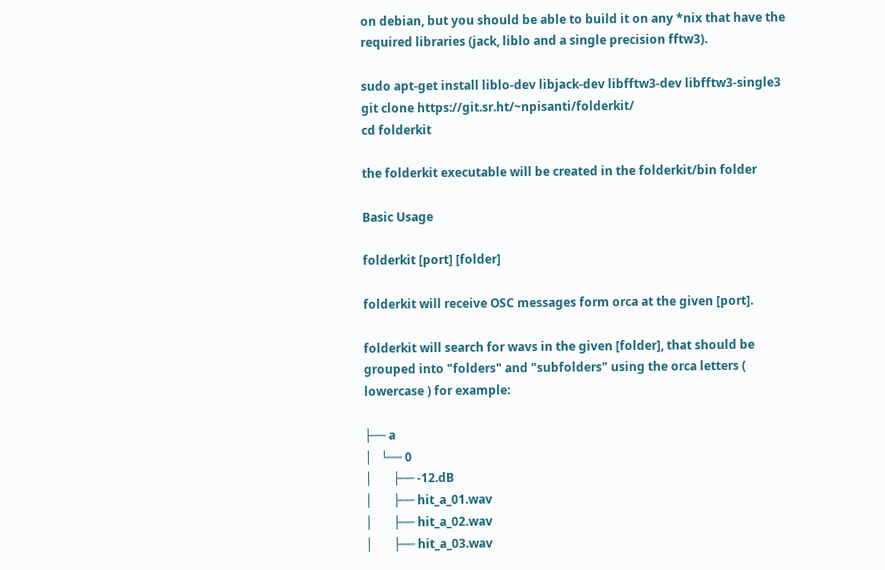on debian, but you should be able to build it on any *nix that have the required libraries (jack, liblo and a single precision fftw3).

sudo apt-get install liblo-dev libjack-dev libfftw3-dev libfftw3-single3
git clone https://git.sr.ht/~npisanti/folderkit/
cd folderkit

the folderkit executable will be created in the folderkit/bin folder

Basic Usage

folderkit [port] [folder]

folderkit will receive OSC messages form orca at the given [port].

folderkit will search for wavs in the given [folder], that should be grouped into "folders" and "subfolders" using the orca letters ( lowercase ) for example:

├── a
│   └── 0
│       ├── -12.dB
│       ├── hit_a_01.wav
│       ├── hit_a_02.wav
│       ├── hit_a_03.wav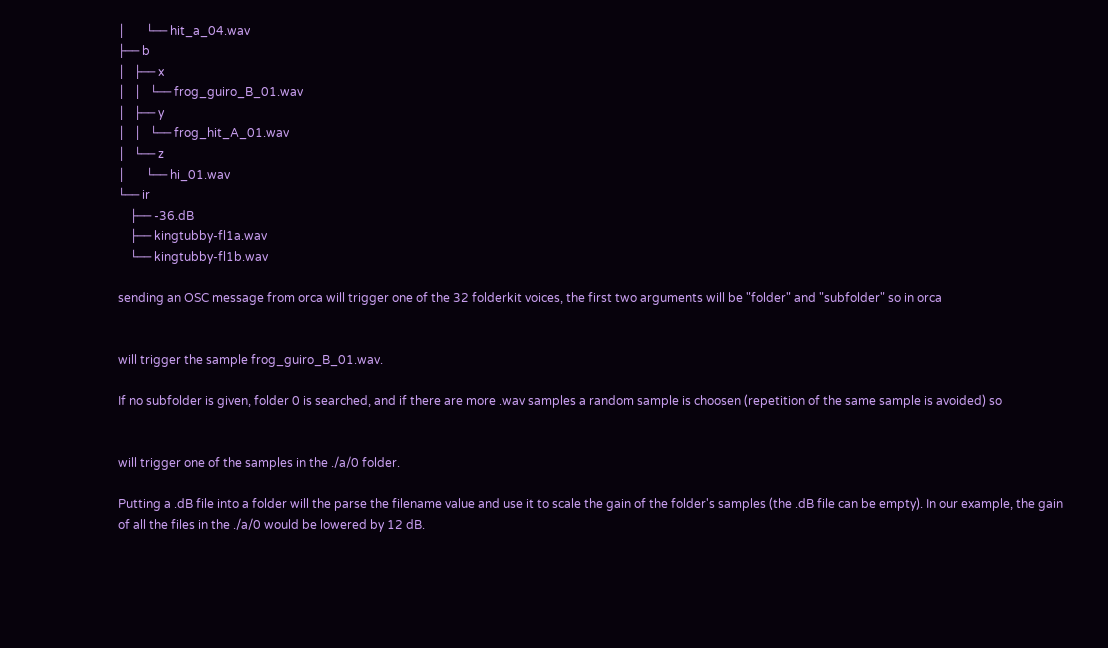│       └── hit_a_04.wav
├── b
│   ├── x
│   │   └── frog_guiro_B_01.wav
│   ├── y
│   │   └── frog_hit_A_01.wav
│   └── z
│       └── hi_01.wav
└── ir
    ├── -36.dB
    ├── kingtubby-fl1a.wav
    └── kingtubby-fl1b.wav

sending an OSC message from orca will trigger one of the 32 folderkit voices, the first two arguments will be "folder" and "subfolder" so in orca


will trigger the sample frog_guiro_B_01.wav.

If no subfolder is given, folder 0 is searched, and if there are more .wav samples a random sample is choosen (repetition of the same sample is avoided) so


will trigger one of the samples in the ./a/0 folder.

Putting a .dB file into a folder will the parse the filename value and use it to scale the gain of the folder's samples (the .dB file can be empty). In our example, the gain of all the files in the ./a/0 would be lowered by 12 dB.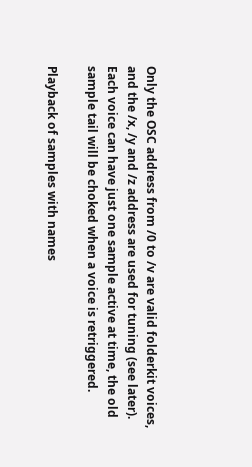Only the OSC address from /0 to /v are valid folderkit voices, and the /x, /y and /z address are used for tuning (see later). Each voice can have just one sample active at time, the old sample tail will be choked when a voice is retriggered.

Playback of samples with names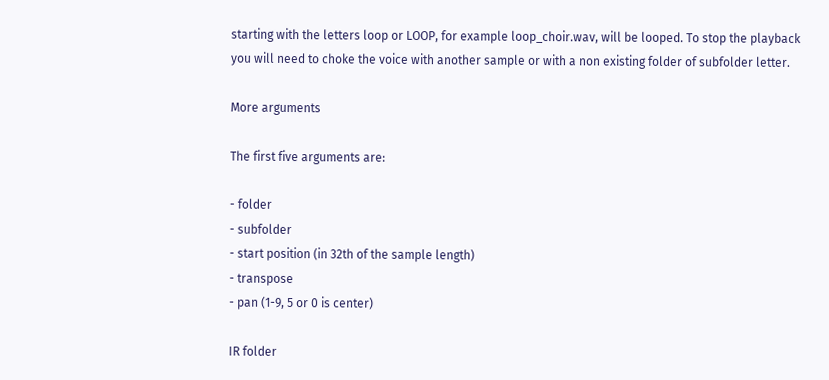starting with the letters loop or LOOP, for example loop_choir.wav, will be looped. To stop the playback you will need to choke the voice with another sample or with a non existing folder of subfolder letter.

More arguments

The first five arguments are:

- folder
- subfolder
- start position (in 32th of the sample length)
- transpose
- pan (1-9, 5 or 0 is center)

IR folder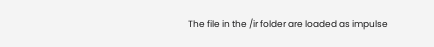The file in the /ir folder are loaded as impulse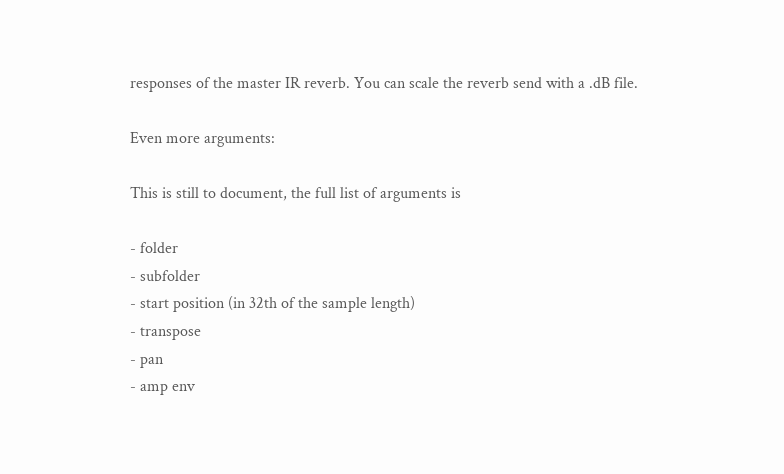responses of the master IR reverb. You can scale the reverb send with a .dB file.

Even more arguments:

This is still to document, the full list of arguments is

- folder
- subfolder
- start position (in 32th of the sample length)
- transpose
- pan
- amp env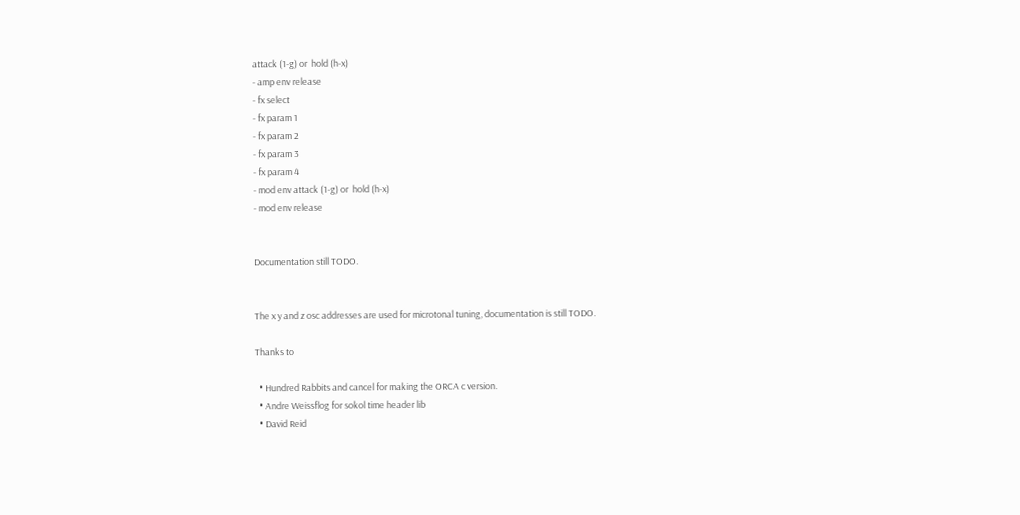attack (1-g) or  hold (h-x)
- amp env release
- fx select
- fx param 1
- fx param 2
- fx param 3
- fx param 4
- mod env attack (1-g) or  hold (h-x)
- mod env release


Documentation still TODO.


The x y and z osc addresses are used for microtonal tuning, documentation is still TODO.

Thanks to

  • Hundred Rabbits and cancel for making the ORCA c version.
  • Andre Weissflog for sokol time header lib
  • David Reid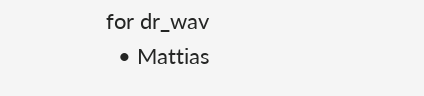for dr_wav
  • Mattias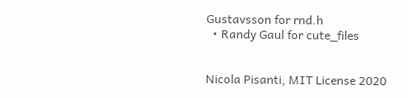Gustavsson for rnd.h
  • Randy Gaul for cute_files


Nicola Pisanti, MIT License 2020